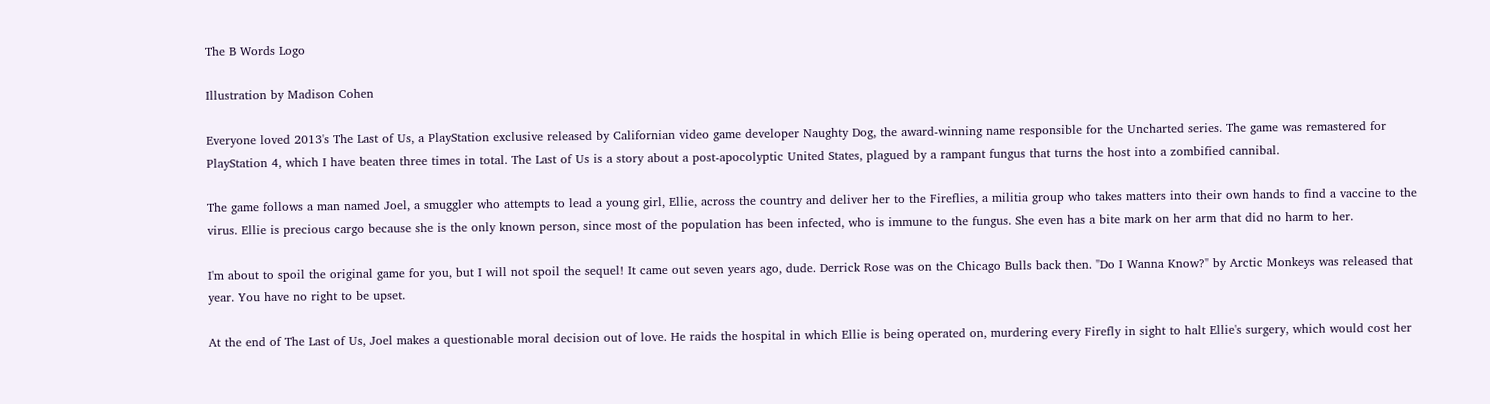The B Words Logo

Illustration by Madison Cohen

Everyone loved 2013's The Last of Us, a PlayStation exclusive released by Californian video game developer Naughty Dog, the award-winning name responsible for the Uncharted series. The game was remastered for PlayStation 4, which I have beaten three times in total. The Last of Us is a story about a post-apocolyptic United States, plagued by a rampant fungus that turns the host into a zombified cannibal.

The game follows a man named Joel, a smuggler who attempts to lead a young girl, Ellie, across the country and deliver her to the Fireflies, a militia group who takes matters into their own hands to find a vaccine to the virus. Ellie is precious cargo because she is the only known person, since most of the population has been infected, who is immune to the fungus. She even has a bite mark on her arm that did no harm to her.

I'm about to spoil the original game for you, but I will not spoil the sequel! It came out seven years ago, dude. Derrick Rose was on the Chicago Bulls back then. "Do I Wanna Know?" by Arctic Monkeys was released that year. You have no right to be upset.

At the end of The Last of Us, Joel makes a questionable moral decision out of love. He raids the hospital in which Ellie is being operated on, murdering every Firefly in sight to halt Ellie's surgery, which would cost her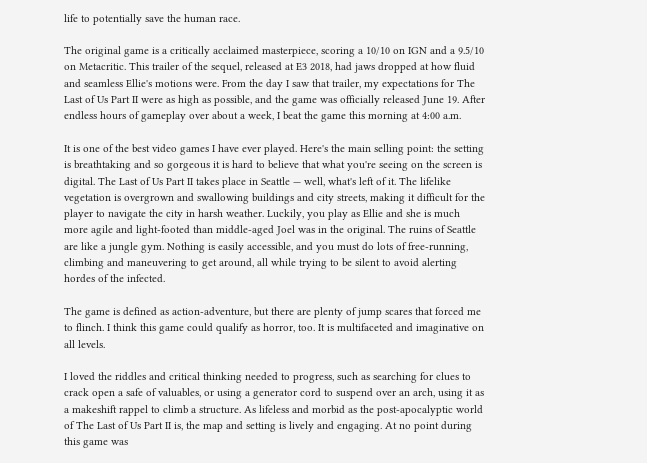life to potentially save the human race.

The original game is a critically acclaimed masterpiece, scoring a 10/10 on IGN and a 9.5/10 on Metacritic. This trailer of the sequel, released at E3 2018, had jaws dropped at how fluid and seamless Ellie's motions were. From the day I saw that trailer, my expectations for The Last of Us Part II were as high as possible, and the game was officially released June 19. After endless hours of gameplay over about a week, I beat the game this morning at 4:00 a.m.

It is one of the best video games I have ever played. Here's the main selling point: the setting is breathtaking and so gorgeous it is hard to believe that what you're seeing on the screen is digital. The Last of Us Part II takes place in Seattle — well, what's left of it. The lifelike vegetation is overgrown and swallowing buildings and city streets, making it difficult for the player to navigate the city in harsh weather. Luckily, you play as Ellie and she is much more agile and light-footed than middle-aged Joel was in the original. The ruins of Seattle are like a jungle gym. Nothing is easily accessible, and you must do lots of free-running, climbing and maneuvering to get around, all while trying to be silent to avoid alerting hordes of the infected.

The game is defined as action-adventure, but there are plenty of jump scares that forced me to flinch. I think this game could qualify as horror, too. It is multifaceted and imaginative on all levels.

I loved the riddles and critical thinking needed to progress, such as searching for clues to crack open a safe of valuables, or using a generator cord to suspend over an arch, using it as a makeshift rappel to climb a structure. As lifeless and morbid as the post-apocalyptic world of The Last of Us Part II is, the map and setting is lively and engaging. At no point during this game was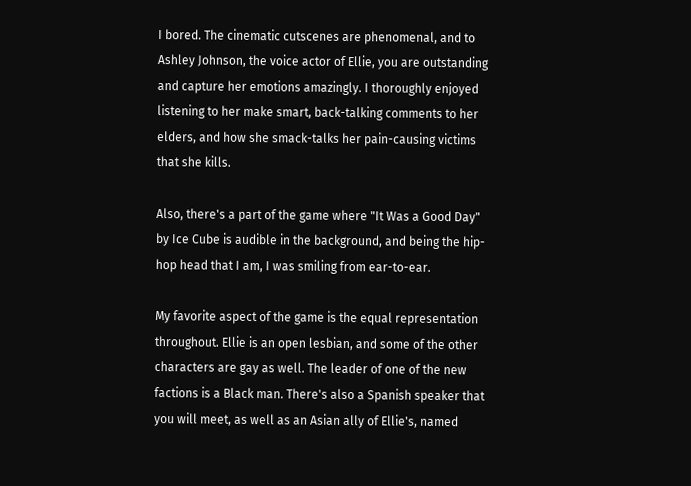I bored. The cinematic cutscenes are phenomenal, and to Ashley Johnson, the voice actor of Ellie, you are outstanding and capture her emotions amazingly. I thoroughly enjoyed listening to her make smart, back-talking comments to her elders, and how she smack-talks her pain-causing victims that she kills.

Also, there's a part of the game where "It Was a Good Day" by Ice Cube is audible in the background, and being the hip-hop head that I am, I was smiling from ear-to-ear.

My favorite aspect of the game is the equal representation throughout. Ellie is an open lesbian, and some of the other characters are gay as well. The leader of one of the new factions is a Black man. There's also a Spanish speaker that you will meet, as well as an Asian ally of Ellie's, named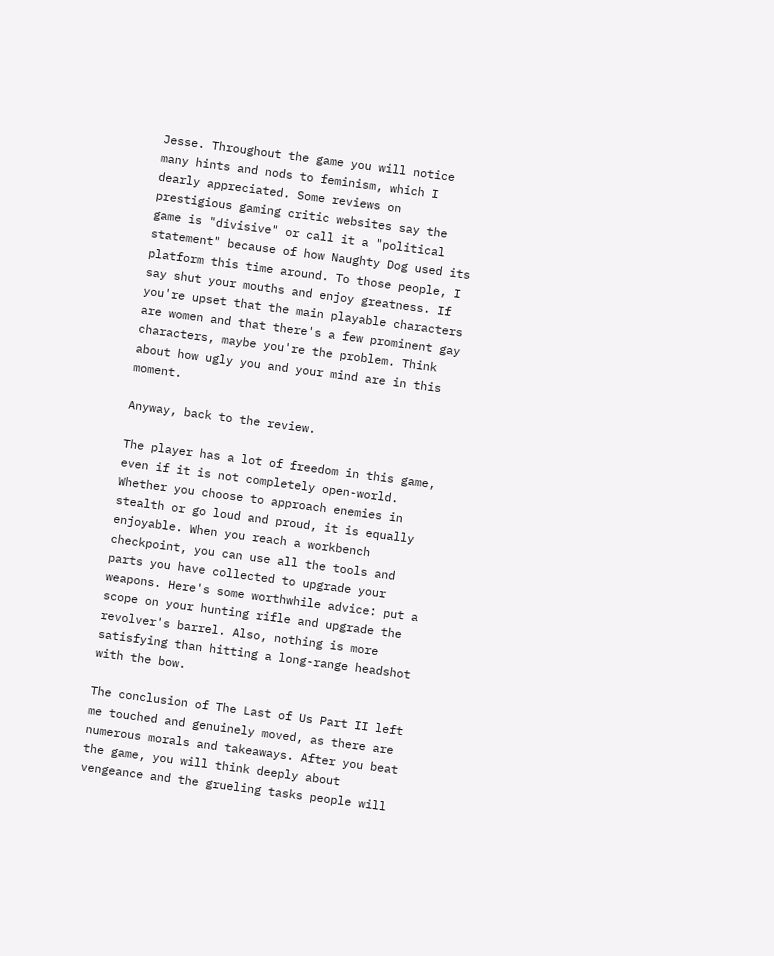Jesse. Throughout the game you will notice many hints and nods to feminism, which I dearly appreciated. Some reviews on prestigious gaming critic websites say the game is "divisive" or call it a "political statement" because of how Naughty Dog used its platform this time around. To those people, I say shut your mouths and enjoy greatness. If you're upset that the main playable characters are women and that there's a few prominent gay characters, maybe you're the problem. Think about how ugly you and your mind are in this moment.

Anyway, back to the review.

The player has a lot of freedom in this game, even if it is not completely open-world. Whether you choose to approach enemies in stealth or go loud and proud, it is equally enjoyable. When you reach a workbench checkpoint, you can use all the tools and parts you have collected to upgrade your weapons. Here's some worthwhile advice: put a scope on your hunting rifle and upgrade the revolver's barrel. Also, nothing is more satisfying than hitting a long-range headshot with the bow.

The conclusion of The Last of Us Part II left me touched and genuinely moved, as there are numerous morals and takeaways. After you beat the game, you will think deeply about vengeance and the grueling tasks people will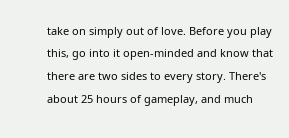take on simply out of love. Before you play this, go into it open-minded and know that there are two sides to every story. There's about 25 hours of gameplay, and much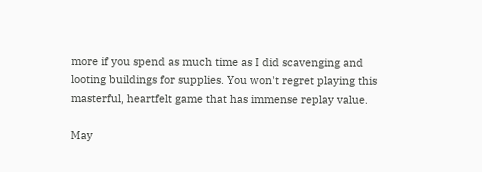more if you spend as much time as I did scavenging and looting buildings for supplies. You won't regret playing this masterful, heartfelt game that has immense replay value.

May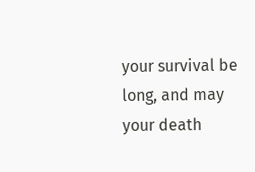your survival be long, and may your death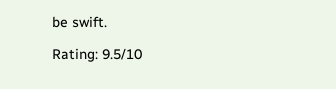be swift.

Rating: 9.5/10